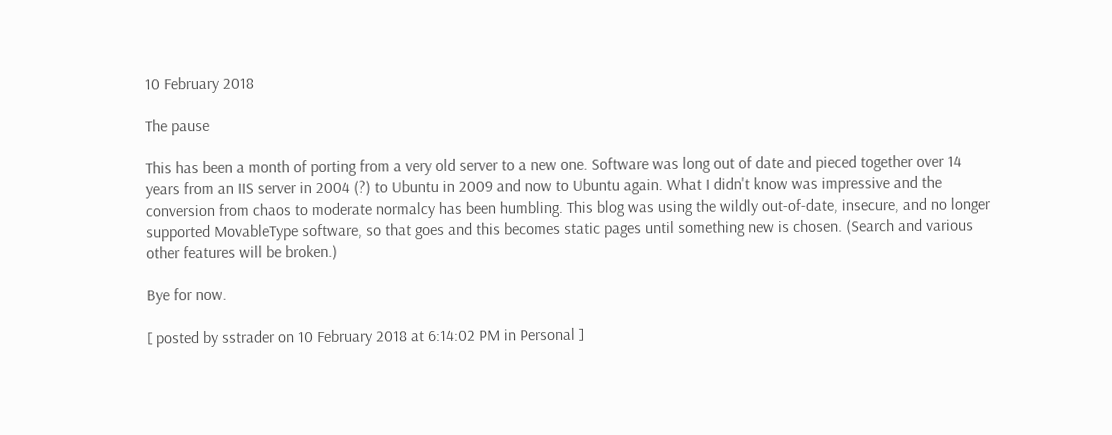10 February 2018

The pause

This has been a month of porting from a very old server to a new one. Software was long out of date and pieced together over 14 years from an IIS server in 2004 (?) to Ubuntu in 2009 and now to Ubuntu again. What I didn't know was impressive and the conversion from chaos to moderate normalcy has been humbling. This blog was using the wildly out-of-date, insecure, and no longer supported MovableType software, so that goes and this becomes static pages until something new is chosen. (Search and various other features will be broken.)

Bye for now.

[ posted by sstrader on 10 February 2018 at 6:14:02 PM in Personal ]